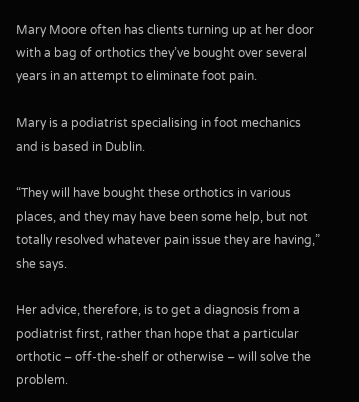Mary Moore often has clients turning up at her door with a bag of orthotics they’ve bought over several years in an attempt to eliminate foot pain.

Mary is a podiatrist specialising in foot mechanics and is based in Dublin.

“They will have bought these orthotics in various places, and they may have been some help, but not totally resolved whatever pain issue they are having,” she says.

Her advice, therefore, is to get a diagnosis from a podiatrist first, rather than hope that a particular orthotic – off-the-shelf or otherwise – will solve the problem.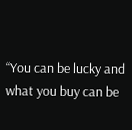“You can be lucky and what you buy can be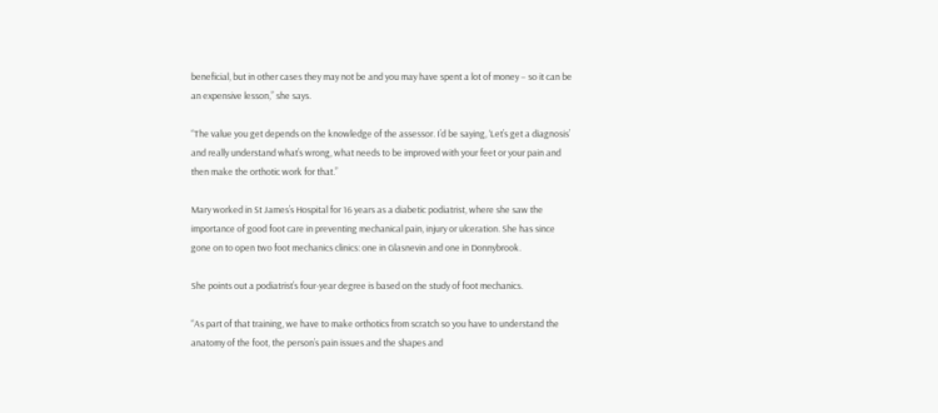beneficial, but in other cases they may not be and you may have spent a lot of money – so it can be an expensive lesson,” she says.

“The value you get depends on the knowledge of the assessor. I’d be saying, ‘Let’s get a diagnosis’ and really understand what’s wrong, what needs to be improved with your feet or your pain and then make the orthotic work for that.”

Mary worked in St James’s Hospital for 16 years as a diabetic podiatrist, where she saw the importance of good foot care in preventing mechanical pain, injury or ulceration. She has since gone on to open two foot mechanics clinics: one in Glasnevin and one in Donnybrook.

She points out a podiatrist’s four-year degree is based on the study of foot mechanics.

“As part of that training, we have to make orthotics from scratch so you have to understand the anatomy of the foot, the person’s pain issues and the shapes and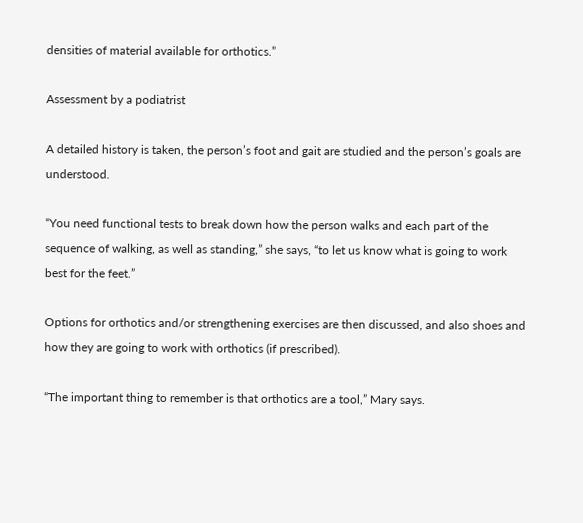densities of material available for orthotics.”

Assessment by a podiatrist

A detailed history is taken, the person’s foot and gait are studied and the person’s goals are understood.

“You need functional tests to break down how the person walks and each part of the sequence of walking, as well as standing,” she says, “to let us know what is going to work best for the feet.”

Options for orthotics and/or strengthening exercises are then discussed, and also shoes and how they are going to work with orthotics (if prescribed).

“The important thing to remember is that orthotics are a tool,” Mary says.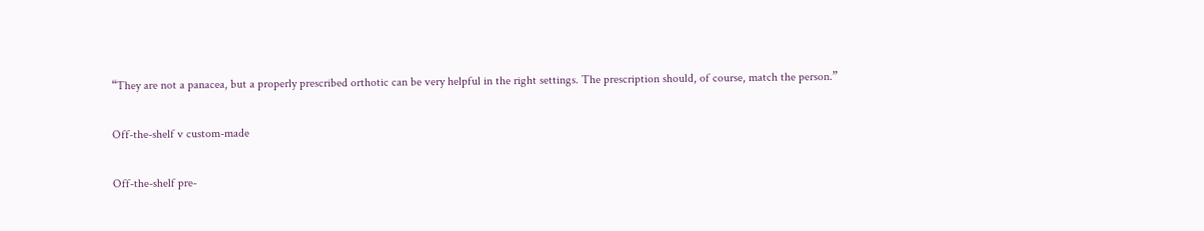“They are not a panacea, but a properly prescribed orthotic can be very helpful in the right settings. The prescription should, of course, match the person.”

Off-the-shelf v custom-made

Off-the-shelf pre-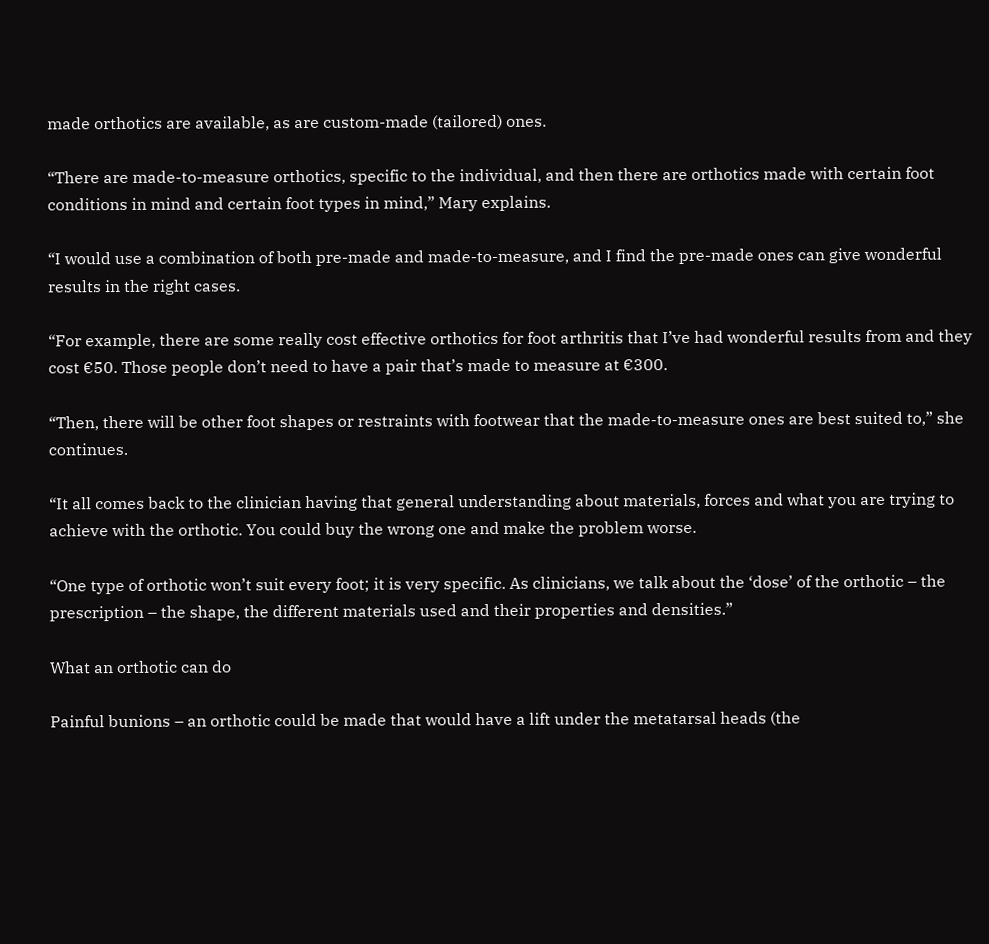made orthotics are available, as are custom-made (tailored) ones.

“There are made-to-measure orthotics, specific to the individual, and then there are orthotics made with certain foot conditions in mind and certain foot types in mind,” Mary explains.

“I would use a combination of both pre-made and made-to-measure, and I find the pre-made ones can give wonderful results in the right cases.

“For example, there are some really cost effective orthotics for foot arthritis that I’ve had wonderful results from and they cost €50. Those people don’t need to have a pair that’s made to measure at €300.

“Then, there will be other foot shapes or restraints with footwear that the made-to-measure ones are best suited to,” she continues.

“It all comes back to the clinician having that general understanding about materials, forces and what you are trying to achieve with the orthotic. You could buy the wrong one and make the problem worse.

“One type of orthotic won’t suit every foot; it is very specific. As clinicians, we talk about the ‘dose’ of the orthotic – the prescription – the shape, the different materials used and their properties and densities.”

What an orthotic can do

Painful bunions – an orthotic could be made that would have a lift under the metatarsal heads (the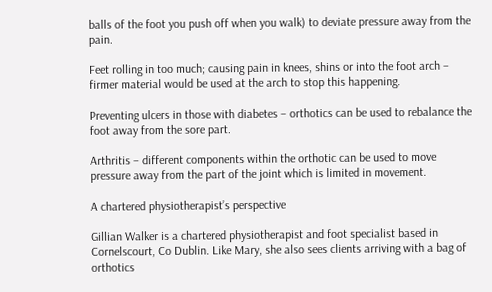balls of the foot you push off when you walk) to deviate pressure away from the pain.

Feet rolling in too much; causing pain in knees, shins or into the foot arch – firmer material would be used at the arch to stop this happening.

Preventing ulcers in those with diabetes – orthotics can be used to rebalance the foot away from the sore part.

Arthritis – different components within the orthotic can be used to move pressure away from the part of the joint which is limited in movement.

A chartered physiotherapist’s perspective

Gillian Walker is a chartered physiotherapist and foot specialist based in Cornelscourt, Co Dublin. Like Mary, she also sees clients arriving with a bag of orthotics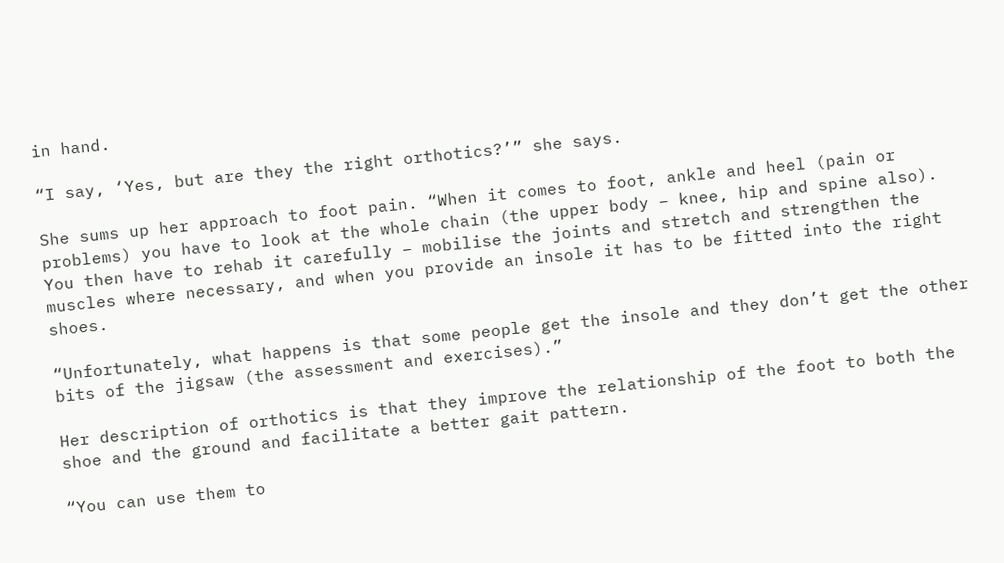in hand.

“I say, ‘Yes, but are they the right orthotics?’” she says.

She sums up her approach to foot pain. “When it comes to foot, ankle and heel (pain or problems) you have to look at the whole chain (the upper body – knee, hip and spine also). You then have to rehab it carefully – mobilise the joints and stretch and strengthen the muscles where necessary, and when you provide an insole it has to be fitted into the right shoes.

“Unfortunately, what happens is that some people get the insole and they don’t get the other bits of the jigsaw (the assessment and exercises).”

Her description of orthotics is that they improve the relationship of the foot to both the shoe and the ground and facilitate a better gait pattern.

“You can use them to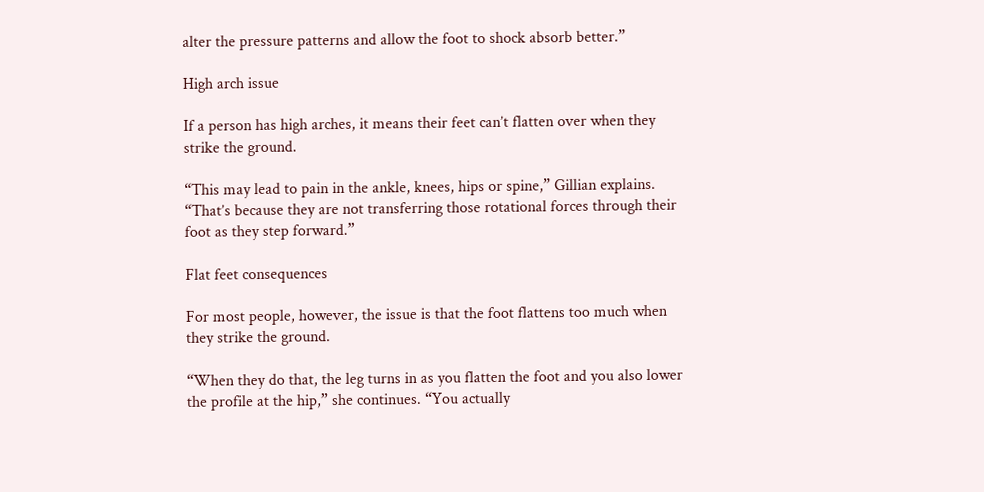alter the pressure patterns and allow the foot to shock absorb better.”

High arch issue

If a person has high arches, it means their feet can’t flatten over when they strike the ground.

“This may lead to pain in the ankle, knees, hips or spine,” Gillian explains. “That’s because they are not transferring those rotational forces through their foot as they step forward.”

Flat feet consequences

For most people, however, the issue is that the foot flattens too much when they strike the ground.

“When they do that, the leg turns in as you flatten the foot and you also lower the profile at the hip,” she continues. “You actually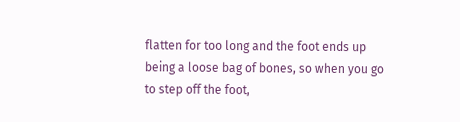flatten for too long and the foot ends up being a loose bag of bones, so when you go to step off the foot,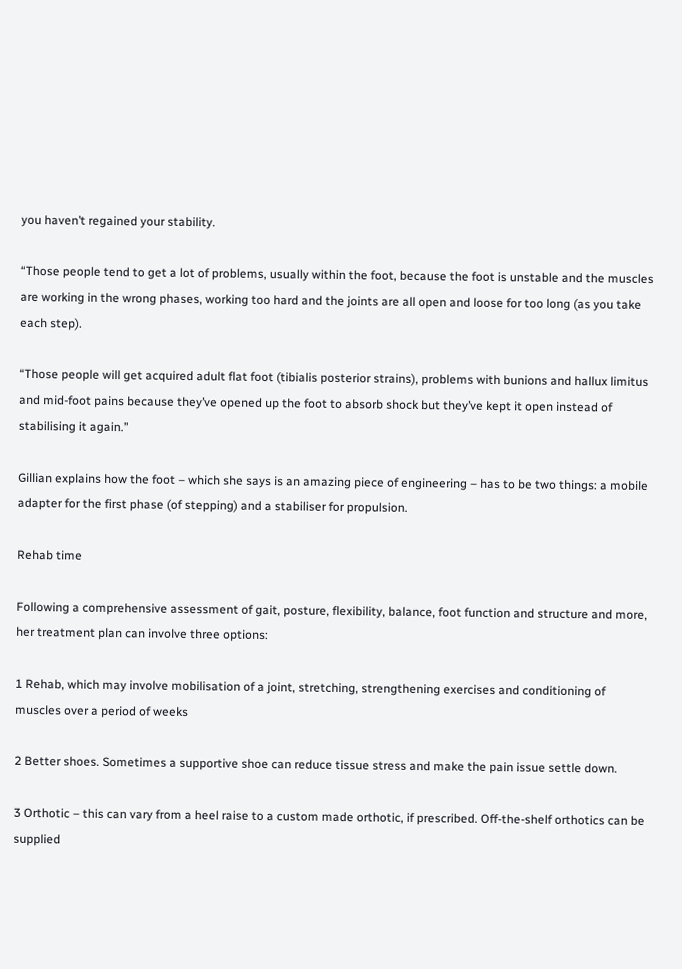you haven’t regained your stability.

“Those people tend to get a lot of problems, usually within the foot, because the foot is unstable and the muscles are working in the wrong phases, working too hard and the joints are all open and loose for too long (as you take each step).

“Those people will get acquired adult flat foot (tibialis posterior strains), problems with bunions and hallux limitus and mid-foot pains because they’ve opened up the foot to absorb shock but they’ve kept it open instead of stabilising it again.”

Gillian explains how the foot – which she says is an amazing piece of engineering – has to be two things: a mobile adapter for the first phase (of stepping) and a stabiliser for propulsion.

Rehab time

Following a comprehensive assessment of gait, posture, flexibility, balance, foot function and structure and more, her treatment plan can involve three options:

1 Rehab, which may involve mobilisation of a joint, stretching, strengthening exercises and conditioning of muscles over a period of weeks

2 Better shoes. Sometimes a supportive shoe can reduce tissue stress and make the pain issue settle down.

3 Orthotic – this can vary from a heel raise to a custom made orthotic, if prescribed. Off-the-shelf orthotics can be supplied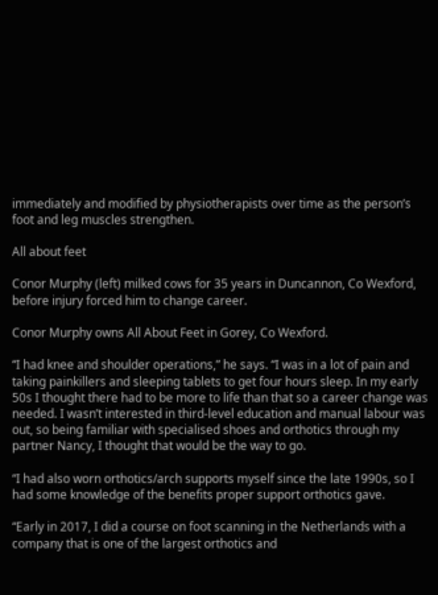immediately and modified by physiotherapists over time as the person’s foot and leg muscles strengthen.

All about feet

Conor Murphy (left) milked cows for 35 years in Duncannon, Co Wexford, before injury forced him to change career.

Conor Murphy owns All About Feet in Gorey, Co Wexford.

“I had knee and shoulder operations,” he says. “I was in a lot of pain and taking painkillers and sleeping tablets to get four hours sleep. In my early 50s I thought there had to be more to life than that so a career change was needed. I wasn’t interested in third-level education and manual labour was out, so being familiar with specialised shoes and orthotics through my partner Nancy, I thought that would be the way to go.

“I had also worn orthotics/arch supports myself since the late 1990s, so I had some knowledge of the benefits proper support orthotics gave.

“Early in 2017, I did a course on foot scanning in the Netherlands with a company that is one of the largest orthotics and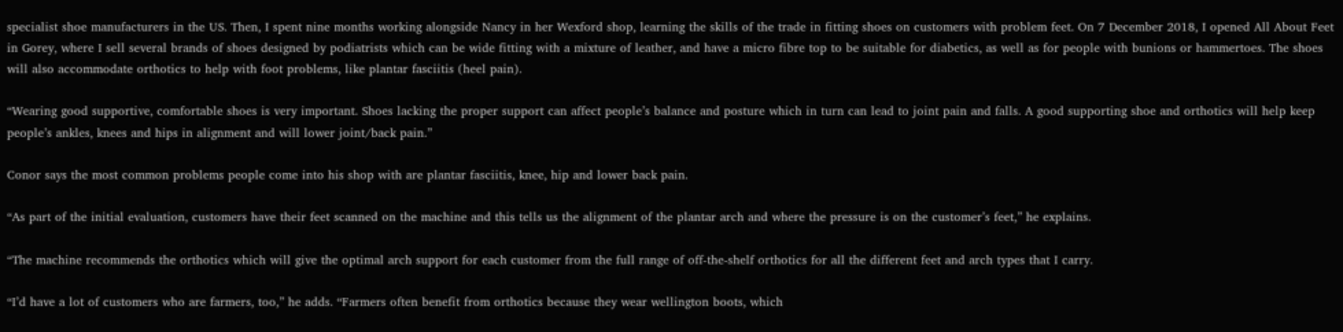specialist shoe manufacturers in the US. Then, I spent nine months working alongside Nancy in her Wexford shop, learning the skills of the trade in fitting shoes on customers with problem feet. On 7 December 2018, I opened All About Feet in Gorey, where I sell several brands of shoes designed by podiatrists which can be wide fitting with a mixture of leather, and have a micro fibre top to be suitable for diabetics, as well as for people with bunions or hammertoes. The shoes will also accommodate orthotics to help with foot problems, like plantar fasciitis (heel pain).

“Wearing good supportive, comfortable shoes is very important. Shoes lacking the proper support can affect people’s balance and posture which in turn can lead to joint pain and falls. A good supporting shoe and orthotics will help keep people’s ankles, knees and hips in alignment and will lower joint/back pain.”

Conor says the most common problems people come into his shop with are plantar fasciitis, knee, hip and lower back pain.

“As part of the initial evaluation, customers have their feet scanned on the machine and this tells us the alignment of the plantar arch and where the pressure is on the customer’s feet,” he explains.

“The machine recommends the orthotics which will give the optimal arch support for each customer from the full range of off-the-shelf orthotics for all the different feet and arch types that I carry.

“I’d have a lot of customers who are farmers, too,” he adds. “Farmers often benefit from orthotics because they wear wellington boots, which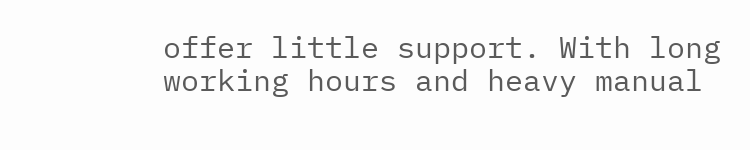offer little support. With long working hours and heavy manual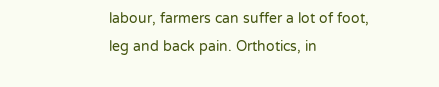labour, farmers can suffer a lot of foot, leg and back pain. Orthotics, in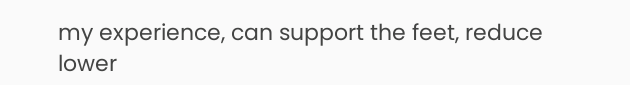my experience, can support the feet, reduce lower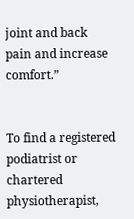joint and back pain and increase comfort.”


To find a registered podiatrist or chartered physiotherapist,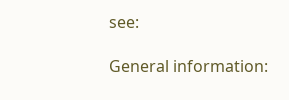see:

General information: